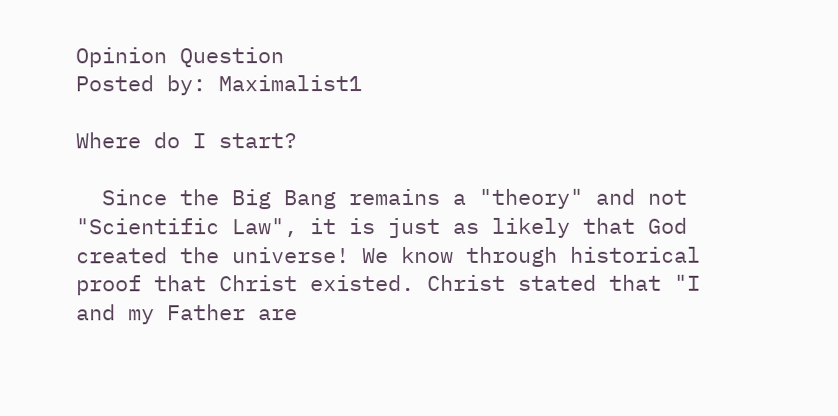Opinion Question
Posted by: Maximalist1

Where do I start?

  Since the Big Bang remains a "theory" and not "Scientific Law", it is just as likely that God created the universe! We know through historical proof that Christ existed. Christ stated that "I and my Father are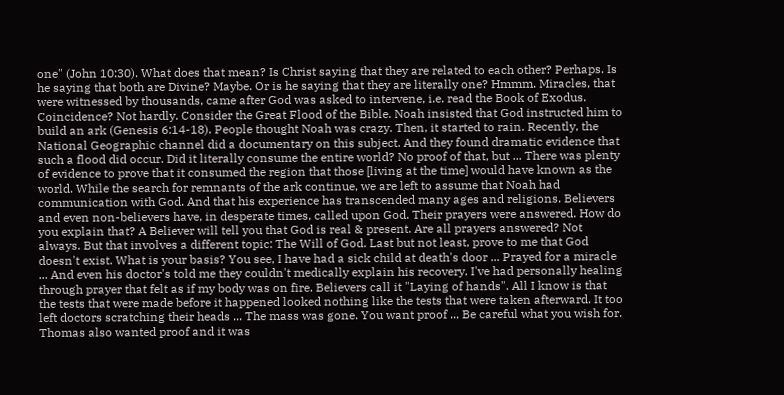one" (John 10:30). What does that mean? Is Christ saying that they are related to each other? Perhaps. Is he saying that both are Divine? Maybe. Or is he saying that they are literally one? Hmmm. Miracles, that were witnessed by thousands, came after God was asked to intervene, i.e. read the Book of Exodus. Coincidence? Not hardly. Consider the Great Flood of the Bible. Noah insisted that God instructed him to build an ark (Genesis 6:14-18). People thought Noah was crazy. Then, it started to rain. Recently, the National Geographic channel did a documentary on this subject. And they found dramatic evidence that such a flood did occur. Did it literally consume the entire world? No proof of that, but ... There was plenty of evidence to prove that it consumed the region that those [living at the time] would have known as the world. While the search for remnants of the ark continue, we are left to assume that Noah had communication with God. And that his experience has transcended many ages and religions. Believers and even non-believers have, in desperate times, called upon God. Their prayers were answered. How do you explain that? A Believer will tell you that God is real & present. Are all prayers answered? Not always. But that involves a different topic: The Will of God. Last but not least, prove to me that God doesn't exist. What is your basis? You see, I have had a sick child at death's door ... Prayed for a miracle ... And even his doctor's told me they couldn't medically explain his recovery. I've had personally healing through prayer that felt as if my body was on fire. Believers call it "Laying of hands". All I know is that the tests that were made before it happened looked nothing like the tests that were taken afterward. It too left doctors scratching their heads ... The mass was gone. You want proof ... Be careful what you wish for. Thomas also wanted proof and it was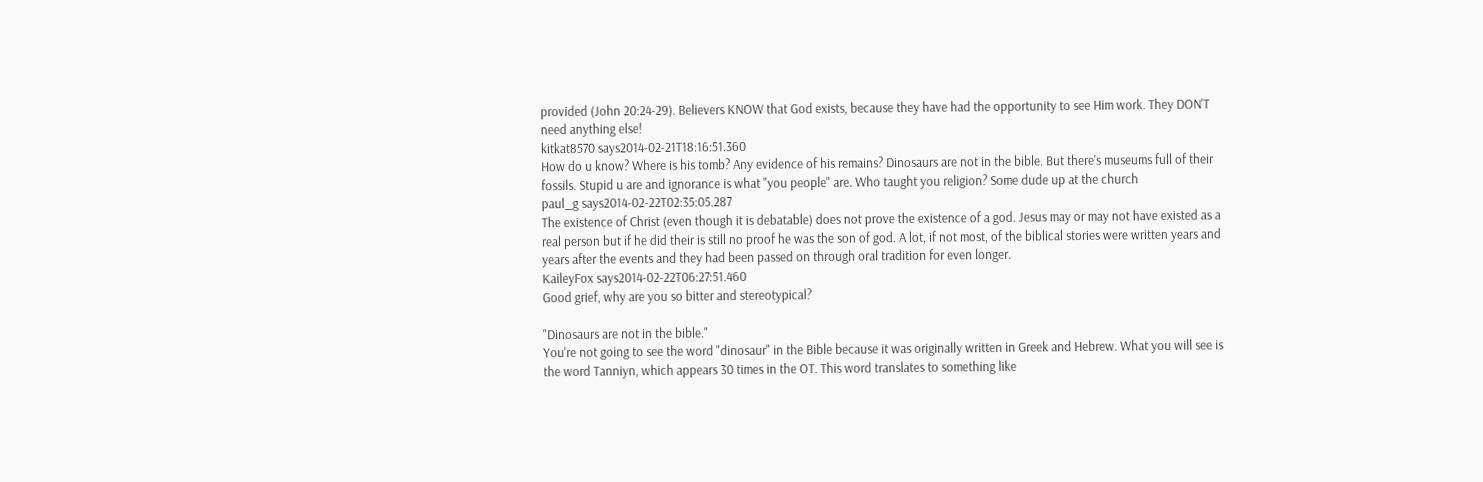provided (John 20:24-29). Believers KNOW that God exists, because they have had the opportunity to see Him work. They DON'T need anything else!
kitkat8570 says2014-02-21T18:16:51.360
How do u know? Where is his tomb? Any evidence of his remains? Dinosaurs are not in the bible. But there's museums full of their fossils. Stupid u are and ignorance is what "you people" are. Who taught you religion? Some dude up at the church
paul_g says2014-02-22T02:35:05.287
The existence of Christ (even though it is debatable) does not prove the existence of a god. Jesus may or may not have existed as a real person but if he did their is still no proof he was the son of god. A lot, if not most, of the biblical stories were written years and years after the events and they had been passed on through oral tradition for even longer.
KaileyFox says2014-02-22T06:27:51.460
Good grief, why are you so bitter and stereotypical?

"Dinosaurs are not in the bible."
You're not going to see the word "dinosaur" in the Bible because it was originally written in Greek and Hebrew. What you will see is the word Tanniyn, which appears 30 times in the OT. This word translates to something like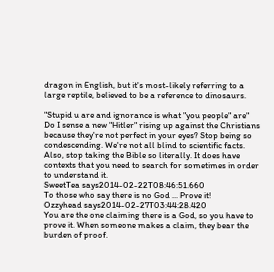dragon in English, but it's most-likely referring to a large reptile, believed to be a reference to dinosaurs.

"Stupid u are and ignorance is what "you people" are"
Do I sense a new "Hitler" rising up against the Christians because they're not perfect in your eyes? Stop being so condescending. We're not all blind to scientific facts. Also, stop taking the Bible so literally. It does have contexts that you need to search for sometimes in order to understand it.
SweetTea says2014-02-22T08:46:51.660
To those who say there is no God ... Prove it!
Ozzyhead says2014-02-27T03:44:28.420
You are the one claiming there is a God, so you have to prove it. When someone makes a claim, they bear the burden of proof.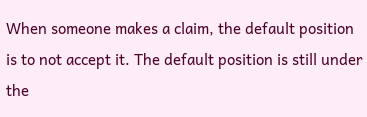When someone makes a claim, the default position is to not accept it. The default position is still under the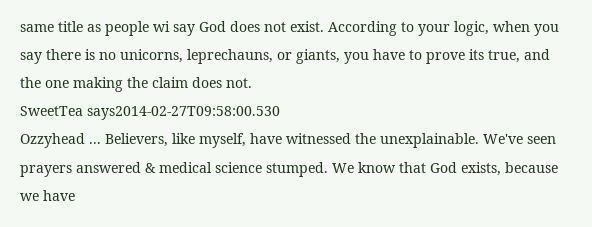same title as people wi say God does not exist. According to your logic, when you say there is no unicorns, leprechauns, or giants, you have to prove its true, and the one making the claim does not.
SweetTea says2014-02-27T09:58:00.530
Ozzyhead ... Believers, like myself, have witnessed the unexplainable. We've seen prayers answered & medical science stumped. We know that God exists, because we have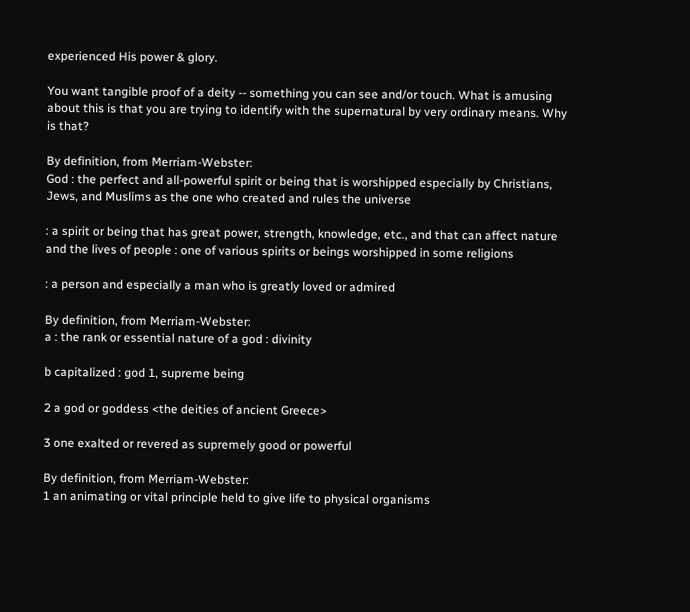experienced His power & glory.

You want tangible proof of a deity -- something you can see and/or touch. What is amusing about this is that you are trying to identify with the supernatural by very ordinary means. Why is that?

By definition, from Merriam-Webster:
God : the perfect and all-powerful spirit or being that is worshipped especially by Christians, Jews, and Muslims as the one who created and rules the universe

: a spirit or being that has great power, strength, knowledge, etc., and that can affect nature and the lives of people : one of various spirits or beings worshipped in some religions

: a person and especially a man who is greatly loved or admired

By definition, from Merriam-Webster:
a : the rank or essential nature of a god : divinity

b capitalized : god 1, supreme being

2 a god or goddess <the deities of ancient Greece>

3 one exalted or revered as supremely good or powerful

By definition, from Merriam-Webster:
1 an animating or vital principle held to give life to physical organisms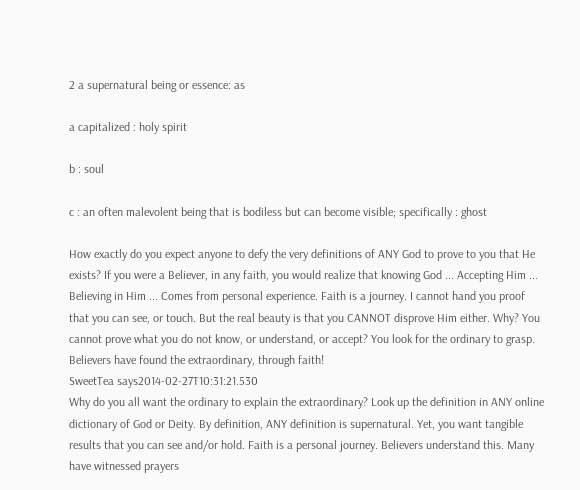2 a supernatural being or essence: as

a capitalized : holy spirit

b : soul

c : an often malevolent being that is bodiless but can become visible; specifically : ghost

How exactly do you expect anyone to defy the very definitions of ANY God to prove to you that He exists? If you were a Believer, in any faith, you would realize that knowing God ... Accepting Him ... Believing in Him ... Comes from personal experience. Faith is a journey. I cannot hand you proof that you can see, or touch. But the real beauty is that you CANNOT disprove Him either. Why? You cannot prove what you do not know, or understand, or accept? You look for the ordinary to grasp. Believers have found the extraordinary, through faith!
SweetTea says2014-02-27T10:31:21.530
Why do you all want the ordinary to explain the extraordinary? Look up the definition in ANY online dictionary of God or Deity. By definition, ANY definition is supernatural. Yet, you want tangible results that you can see and/or hold. Faith is a personal journey. Believers understand this. Many have witnessed prayers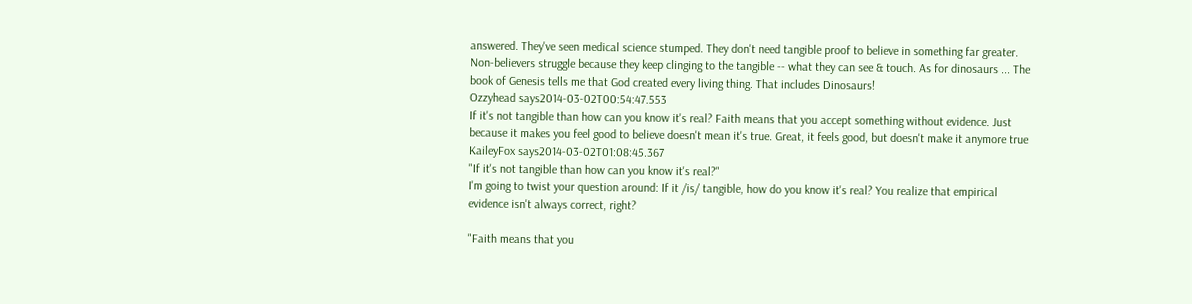answered. They've seen medical science stumped. They don't need tangible proof to believe in something far greater. Non-believers struggle because they keep clinging to the tangible -- what they can see & touch. As for dinosaurs ... The book of Genesis tells me that God created every living thing. That includes Dinosaurs!
Ozzyhead says2014-03-02T00:54:47.553
If it's not tangible than how can you know it's real? Faith means that you accept something without evidence. Just because it makes you feel good to believe doesn't mean it's true. Great, it feels good, but doesn't make it anymore true
KaileyFox says2014-03-02T01:08:45.367
"If it's not tangible than how can you know it's real?"
I'm going to twist your question around: If it /is/ tangible, how do you know it's real? You realize that empirical evidence isn't always correct, right?

"Faith means that you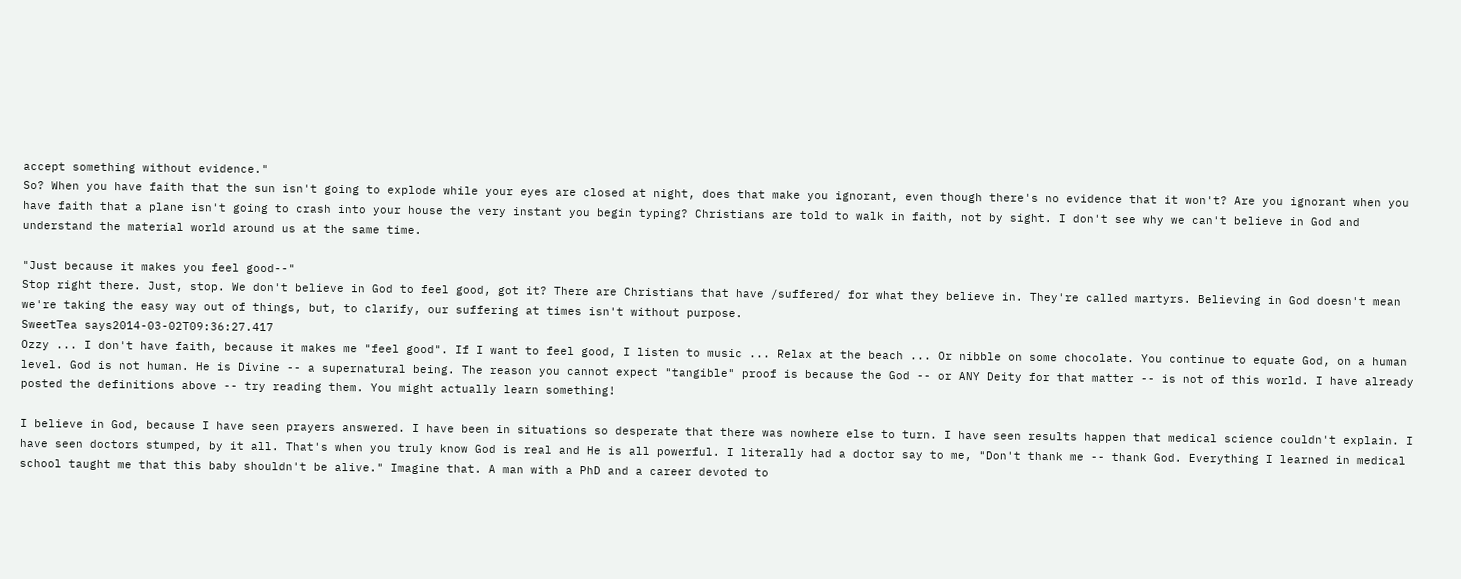accept something without evidence."
So? When you have faith that the sun isn't going to explode while your eyes are closed at night, does that make you ignorant, even though there's no evidence that it won't? Are you ignorant when you have faith that a plane isn't going to crash into your house the very instant you begin typing? Christians are told to walk in faith, not by sight. I don't see why we can't believe in God and understand the material world around us at the same time.

"Just because it makes you feel good--"
Stop right there. Just, stop. We don't believe in God to feel good, got it? There are Christians that have /suffered/ for what they believe in. They're called martyrs. Believing in God doesn't mean we're taking the easy way out of things, but, to clarify, our suffering at times isn't without purpose.
SweetTea says2014-03-02T09:36:27.417
Ozzy ... I don't have faith, because it makes me "feel good". If I want to feel good, I listen to music ... Relax at the beach ... Or nibble on some chocolate. You continue to equate God, on a human level. God is not human. He is Divine -- a supernatural being. The reason you cannot expect "tangible" proof is because the God -- or ANY Deity for that matter -- is not of this world. I have already posted the definitions above -- try reading them. You might actually learn something!

I believe in God, because I have seen prayers answered. I have been in situations so desperate that there was nowhere else to turn. I have seen results happen that medical science couldn't explain. I have seen doctors stumped, by it all. That's when you truly know God is real and He is all powerful. I literally had a doctor say to me, "Don't thank me -- thank God. Everything I learned in medical school taught me that this baby shouldn't be alive." Imagine that. A man with a PhD and a career devoted to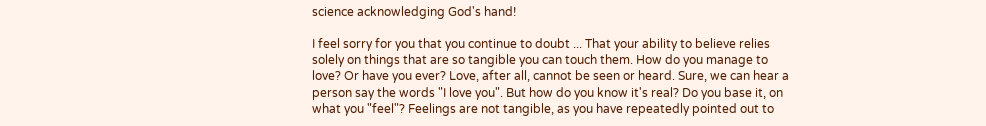science acknowledging God's hand!

I feel sorry for you that you continue to doubt ... That your ability to believe relies solely on things that are so tangible you can touch them. How do you manage to love? Or have you ever? Love, after all, cannot be seen or heard. Sure, we can hear a person say the words "I love you". But how do you know it's real? Do you base it, on what you "feel"? Feelings are not tangible, as you have repeatedly pointed out to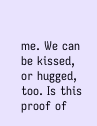me. We can be kissed, or hugged, too. Is this proof of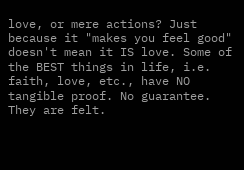love, or mere actions? Just because it "makes you feel good" doesn't mean it IS love. Some of the BEST things in life, i.e. faith, love, etc., have NO tangible proof. No guarantee. They are felt.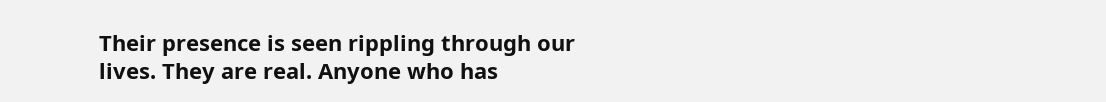Their presence is seen rippling through our lives. They are real. Anyone who has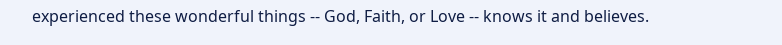experienced these wonderful things -- God, Faith, or Love -- knows it and believes.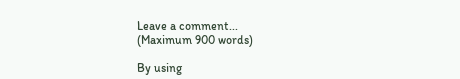Leave a comment...
(Maximum 900 words)

By using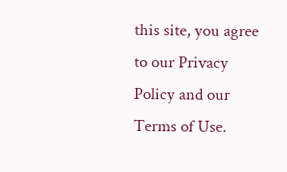this site, you agree to our Privacy Policy and our Terms of Use.